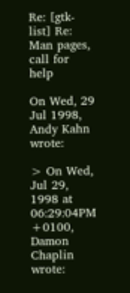Re: [gtk-list] Re: Man pages, call for help

On Wed, 29 Jul 1998, Andy Kahn wrote:

> On Wed, Jul 29, 1998 at 06:29:04PM +0100, Damon Chaplin wrote: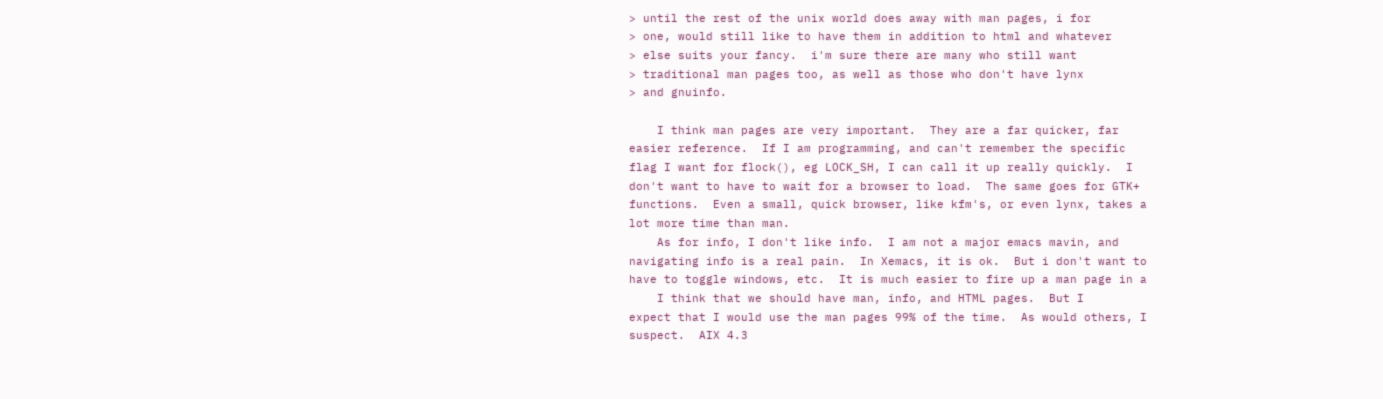> until the rest of the unix world does away with man pages, i for
> one, would still like to have them in addition to html and whatever
> else suits your fancy.  i'm sure there are many who still want
> traditional man pages too, as well as those who don't have lynx
> and gnuinfo.

    I think man pages are very important.  They are a far quicker, far
easier reference.  If I am programming, and can't remember the specific
flag I want for flock(), eg LOCK_SH, I can call it up really quickly.  I
don't want to have to wait for a browser to load.  The same goes for GTK+
functions.  Even a small, quick browser, like kfm's, or even lynx, takes a
lot more time than man.
    As for info, I don't like info.  I am not a major emacs mavin, and
navigating info is a real pain.  In Xemacs, it is ok.  But i don't want to
have to toggle windows, etc.  It is much easier to fire up a man page in a
    I think that we should have man, info, and HTML pages.  But I
expect that I would use the man pages 99% of the time.  As would others, I
suspect.  AIX 4.3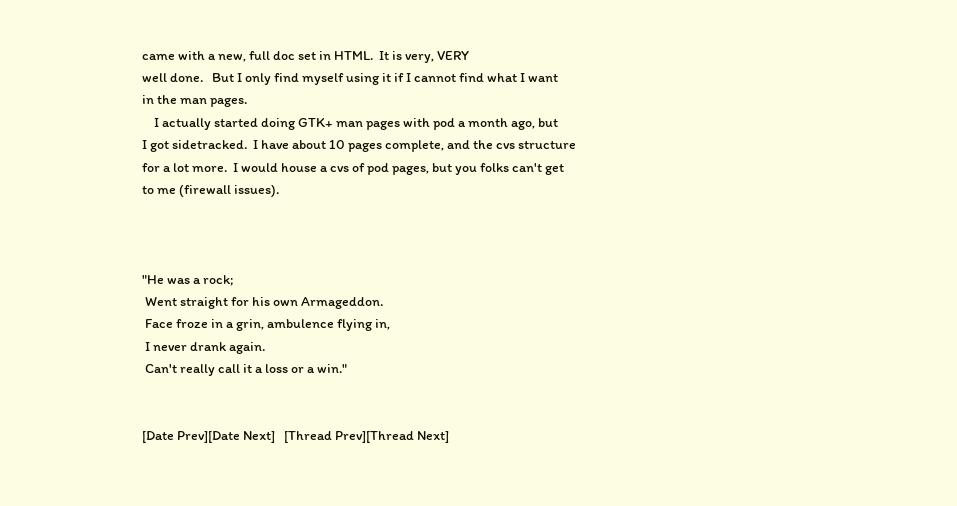came with a new, full doc set in HTML.  It is very, VERY
well done.   But I only find myself using it if I cannot find what I want
in the man pages.
    I actually started doing GTK+ man pages with pod a month ago, but
I got sidetracked.  I have about 10 pages complete, and the cvs structure
for a lot more.  I would house a cvs of pod pages, but you folks can't get
to me (firewall issues).



"He was a rock;
 Went straight for his own Armageddon.
 Face froze in a grin, ambulence flying in,
 I never drank again.
 Can't really call it a loss or a win."


[Date Prev][Date Next]   [Thread Prev][Thread Next]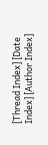[Thread Index] [Date Index] [Author Index]